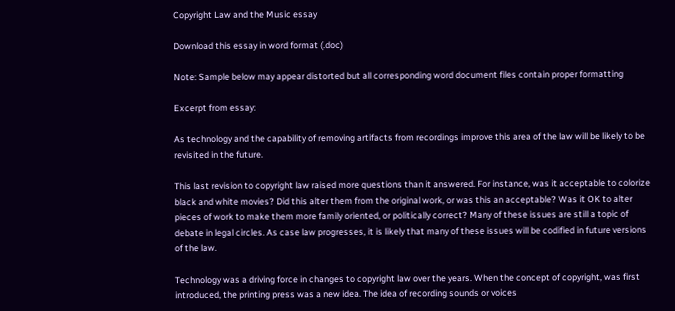Copyright Law and the Music essay

Download this essay in word format (.doc)

Note: Sample below may appear distorted but all corresponding word document files contain proper formatting

Excerpt from essay:

As technology and the capability of removing artifacts from recordings improve this area of the law will be likely to be revisited in the future.

This last revision to copyright law raised more questions than it answered. For instance, was it acceptable to colorize black and white movies? Did this alter them from the original work, or was this an acceptable? Was it OK to alter pieces of work to make them more family oriented, or politically correct? Many of these issues are still a topic of debate in legal circles. As case law progresses, it is likely that many of these issues will be codified in future versions of the law.

Technology was a driving force in changes to copyright law over the years. When the concept of copyright, was first introduced, the printing press was a new idea. The idea of recording sounds or voices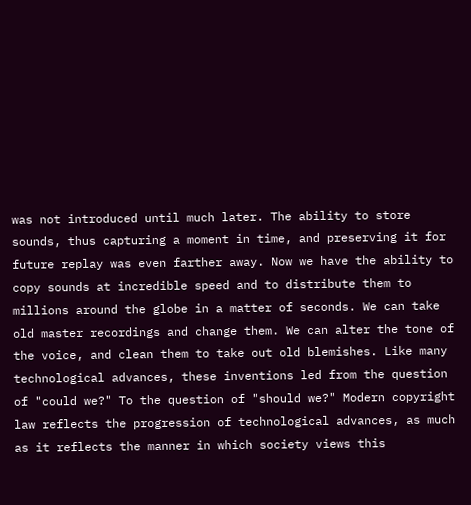was not introduced until much later. The ability to store sounds, thus capturing a moment in time, and preserving it for future replay was even farther away. Now we have the ability to copy sounds at incredible speed and to distribute them to millions around the globe in a matter of seconds. We can take old master recordings and change them. We can alter the tone of the voice, and clean them to take out old blemishes. Like many technological advances, these inventions led from the question of "could we?" To the question of "should we?" Modern copyright law reflects the progression of technological advances, as much as it reflects the manner in which society views this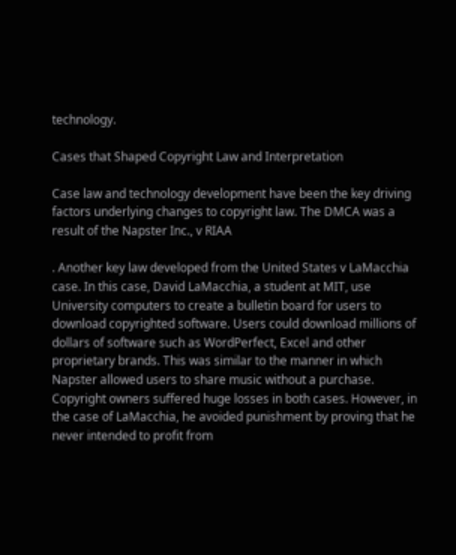technology.

Cases that Shaped Copyright Law and Interpretation

Case law and technology development have been the key driving factors underlying changes to copyright law. The DMCA was a result of the Napster Inc., v RIAA

. Another key law developed from the United States v LaMacchia case. In this case, David LaMacchia, a student at MIT, use University computers to create a bulletin board for users to download copyrighted software. Users could download millions of dollars of software such as WordPerfect, Excel and other proprietary brands. This was similar to the manner in which Napster allowed users to share music without a purchase. Copyright owners suffered huge losses in both cases. However, in the case of LaMacchia, he avoided punishment by proving that he never intended to profit from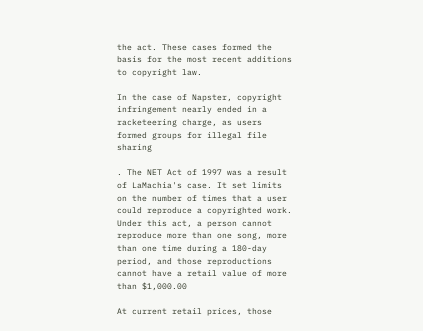the act. These cases formed the basis for the most recent additions to copyright law.

In the case of Napster, copyright infringement nearly ended in a racketeering charge, as users formed groups for illegal file sharing

. The NET Act of 1997 was a result of LaMachia's case. It set limits on the number of times that a user could reproduce a copyrighted work. Under this act, a person cannot reproduce more than one song, more than one time during a 180-day period, and those reproductions cannot have a retail value of more than $1,000.00

At current retail prices, those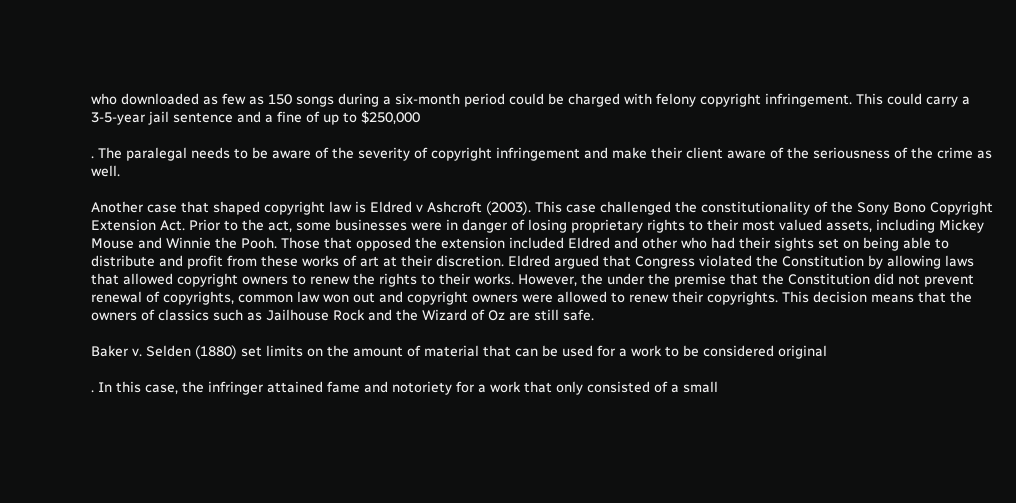who downloaded as few as 150 songs during a six-month period could be charged with felony copyright infringement. This could carry a 3-5-year jail sentence and a fine of up to $250,000

. The paralegal needs to be aware of the severity of copyright infringement and make their client aware of the seriousness of the crime as well.

Another case that shaped copyright law is Eldred v Ashcroft (2003). This case challenged the constitutionality of the Sony Bono Copyright Extension Act. Prior to the act, some businesses were in danger of losing proprietary rights to their most valued assets, including Mickey Mouse and Winnie the Pooh. Those that opposed the extension included Eldred and other who had their sights set on being able to distribute and profit from these works of art at their discretion. Eldred argued that Congress violated the Constitution by allowing laws that allowed copyright owners to renew the rights to their works. However, the under the premise that the Constitution did not prevent renewal of copyrights, common law won out and copyright owners were allowed to renew their copyrights. This decision means that the owners of classics such as Jailhouse Rock and the Wizard of Oz are still safe.

Baker v. Selden (1880) set limits on the amount of material that can be used for a work to be considered original

. In this case, the infringer attained fame and notoriety for a work that only consisted of a small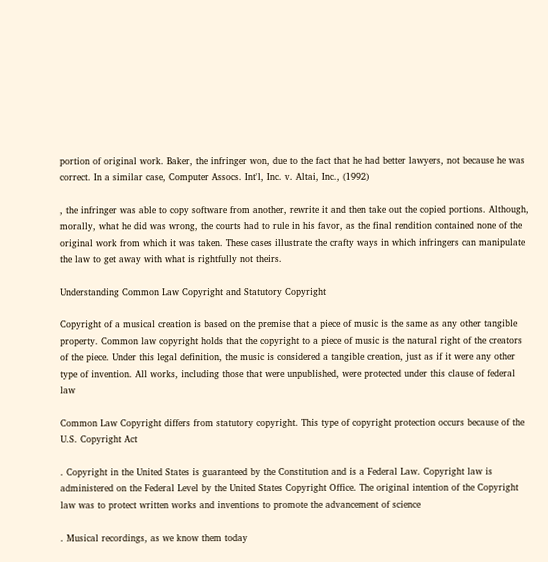portion of original work. Baker, the infringer won, due to the fact that he had better lawyers, not because he was correct. In a similar case, Computer Assocs. Int'l, Inc. v. Altai, Inc., (1992)

, the infringer was able to copy software from another, rewrite it and then take out the copied portions. Although, morally, what he did was wrong, the courts had to rule in his favor, as the final rendition contained none of the original work from which it was taken. These cases illustrate the crafty ways in which infringers can manipulate the law to get away with what is rightfully not theirs.

Understanding Common Law Copyright and Statutory Copyright

Copyright of a musical creation is based on the premise that a piece of music is the same as any other tangible property. Common law copyright holds that the copyright to a piece of music is the natural right of the creators of the piece. Under this legal definition, the music is considered a tangible creation, just as if it were any other type of invention. All works, including those that were unpublished, were protected under this clause of federal law

Common Law Copyright differs from statutory copyright. This type of copyright protection occurs because of the U.S. Copyright Act

. Copyright in the United States is guaranteed by the Constitution and is a Federal Law. Copyright law is administered on the Federal Level by the United States Copyright Office. The original intention of the Copyright law was to protect written works and inventions to promote the advancement of science

. Musical recordings, as we know them today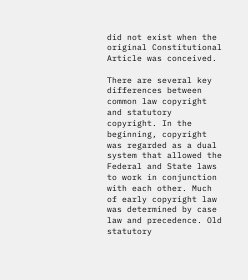did not exist when the original Constitutional Article was conceived.

There are several key differences between common law copyright and statutory copyright. In the beginning, copyright was regarded as a dual system that allowed the Federal and State laws to work in conjunction with each other. Much of early copyright law was determined by case law and precedence. Old statutory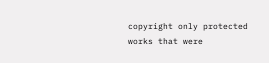copyright only protected works that were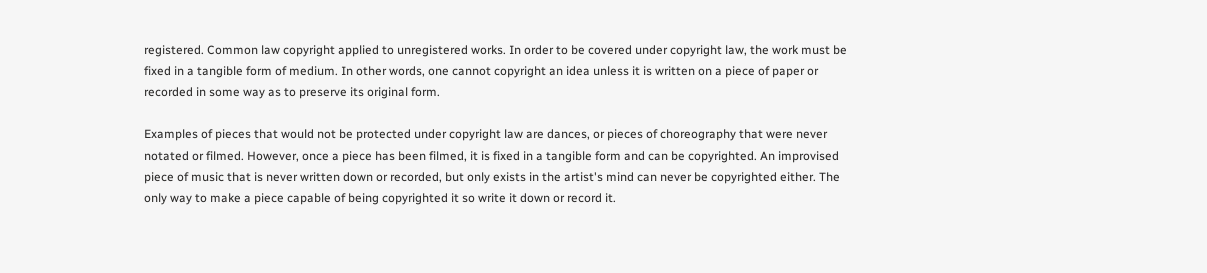registered. Common law copyright applied to unregistered works. In order to be covered under copyright law, the work must be fixed in a tangible form of medium. In other words, one cannot copyright an idea unless it is written on a piece of paper or recorded in some way as to preserve its original form.

Examples of pieces that would not be protected under copyright law are dances, or pieces of choreography that were never notated or filmed. However, once a piece has been filmed, it is fixed in a tangible form and can be copyrighted. An improvised piece of music that is never written down or recorded, but only exists in the artist's mind can never be copyrighted either. The only way to make a piece capable of being copyrighted it so write it down or record it.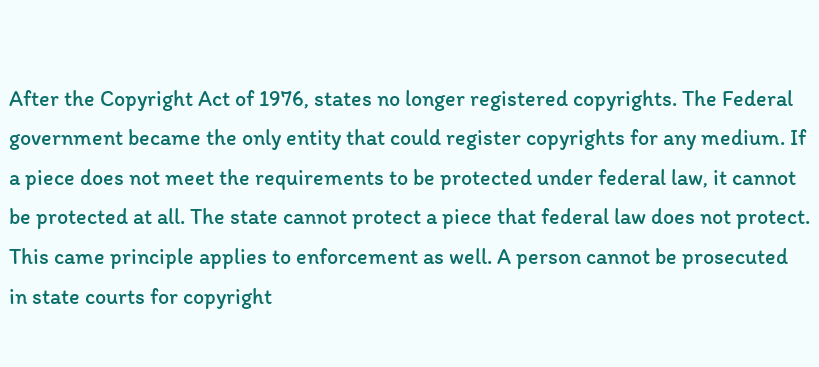After the Copyright Act of 1976, states no longer registered copyrights. The Federal government became the only entity that could register copyrights for any medium. If a piece does not meet the requirements to be protected under federal law, it cannot be protected at all. The state cannot protect a piece that federal law does not protect. This came principle applies to enforcement as well. A person cannot be prosecuted in state courts for copyright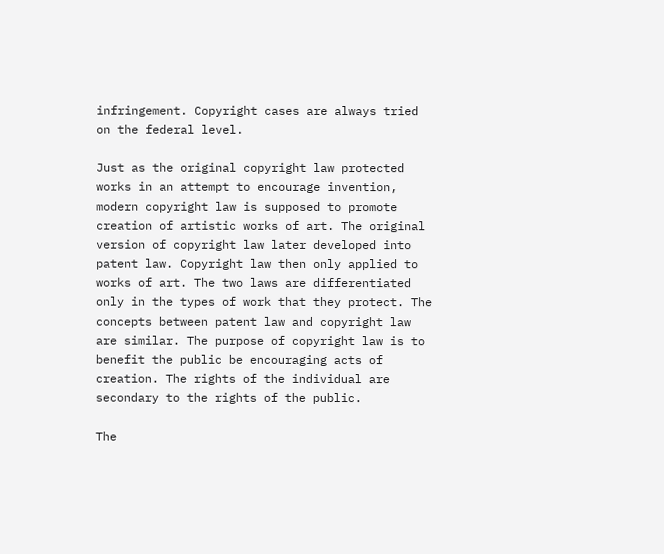infringement. Copyright cases are always tried on the federal level.

Just as the original copyright law protected works in an attempt to encourage invention, modern copyright law is supposed to promote creation of artistic works of art. The original version of copyright law later developed into patent law. Copyright law then only applied to works of art. The two laws are differentiated only in the types of work that they protect. The concepts between patent law and copyright law are similar. The purpose of copyright law is to benefit the public be encouraging acts of creation. The rights of the individual are secondary to the rights of the public.

The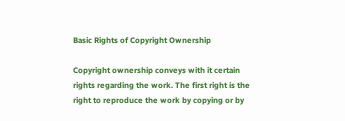Basic Rights of Copyright Ownership

Copyright ownership conveys with it certain rights regarding the work. The first right is the right to reproduce the work by copying or by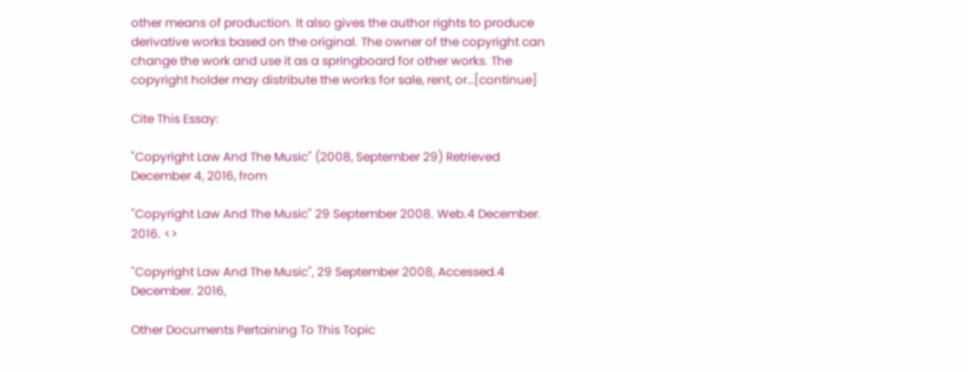other means of production. It also gives the author rights to produce derivative works based on the original. The owner of the copyright can change the work and use it as a springboard for other works. The copyright holder may distribute the works for sale, rent, or…[continue]

Cite This Essay:

"Copyright Law And The Music" (2008, September 29) Retrieved December 4, 2016, from

"Copyright Law And The Music" 29 September 2008. Web.4 December. 2016. <>

"Copyright Law And The Music", 29 September 2008, Accessed.4 December. 2016,

Other Documents Pertaining To This Topic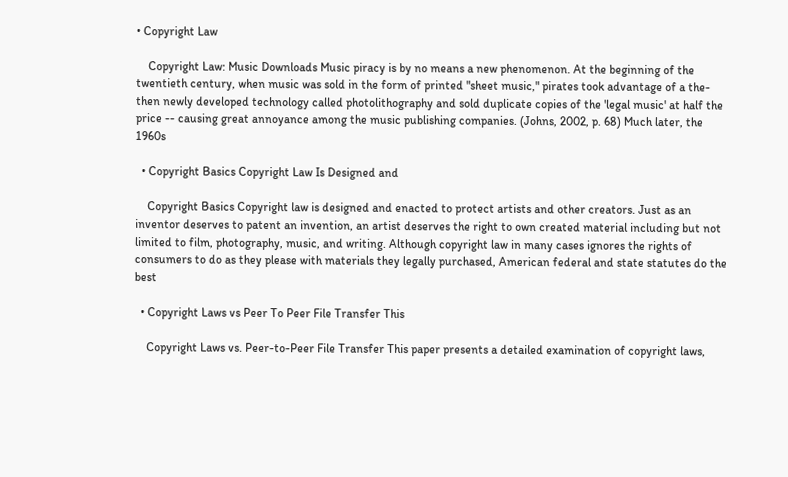• Copyright Law

    Copyright Law: Music Downloads Music piracy is by no means a new phenomenon. At the beginning of the twentieth century, when music was sold in the form of printed "sheet music," pirates took advantage of a the-then newly developed technology called photolithography and sold duplicate copies of the 'legal music' at half the price -- causing great annoyance among the music publishing companies. (Johns, 2002, p. 68) Much later, the 1960s

  • Copyright Basics Copyright Law Is Designed and

    Copyright Basics Copyright law is designed and enacted to protect artists and other creators. Just as an inventor deserves to patent an invention, an artist deserves the right to own created material including but not limited to film, photography, music, and writing. Although copyright law in many cases ignores the rights of consumers to do as they please with materials they legally purchased, American federal and state statutes do the best

  • Copyright Laws vs Peer To Peer File Transfer This

    Copyright Laws vs. Peer-to-Peer File Transfer This paper presents a detailed examination of copyright laws,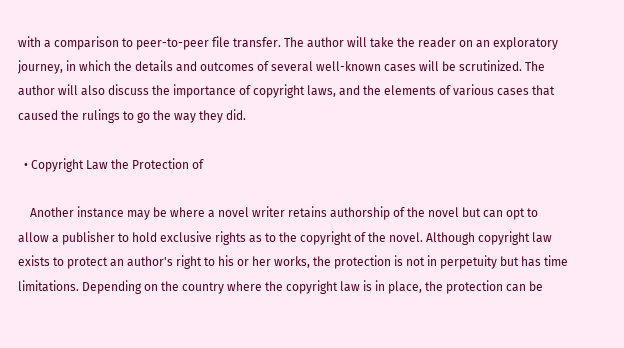with a comparison to peer-to-peer file transfer. The author will take the reader on an exploratory journey, in which the details and outcomes of several well-known cases will be scrutinized. The author will also discuss the importance of copyright laws, and the elements of various cases that caused the rulings to go the way they did.

  • Copyright Law the Protection of

    Another instance may be where a novel writer retains authorship of the novel but can opt to allow a publisher to hold exclusive rights as to the copyright of the novel. Although copyright law exists to protect an author's right to his or her works, the protection is not in perpetuity but has time limitations. Depending on the country where the copyright law is in place, the protection can be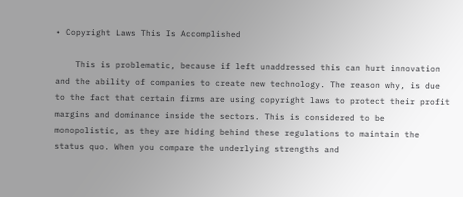• Copyright Laws This Is Accomplished

    This is problematic, because if left unaddressed this can hurt innovation and the ability of companies to create new technology. The reason why, is due to the fact that certain firms are using copyright laws to protect their profit margins and dominance inside the sectors. This is considered to be monopolistic, as they are hiding behind these regulations to maintain the status quo. When you compare the underlying strengths and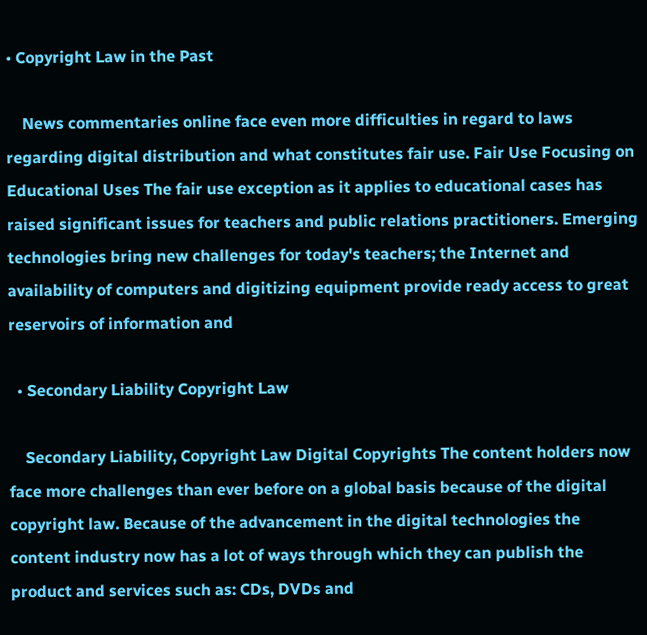• Copyright Law in the Past

    News commentaries online face even more difficulties in regard to laws regarding digital distribution and what constitutes fair use. Fair Use Focusing on Educational Uses The fair use exception as it applies to educational cases has raised significant issues for teachers and public relations practitioners. Emerging technologies bring new challenges for today's teachers; the Internet and availability of computers and digitizing equipment provide ready access to great reservoirs of information and

  • Secondary Liability Copyright Law

    Secondary Liability, Copyright Law Digital Copyrights The content holders now face more challenges than ever before on a global basis because of the digital copyright law. Because of the advancement in the digital technologies the content industry now has a lot of ways through which they can publish the product and services such as: CDs, DVDs and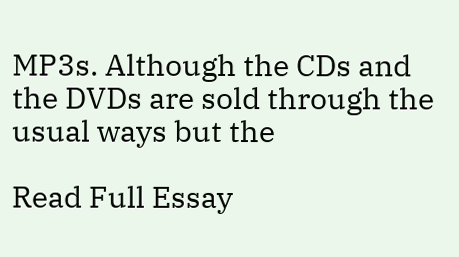MP3s. Although the CDs and the DVDs are sold through the usual ways but the

Read Full Essay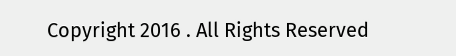Copyright 2016 . All Rights Reserved